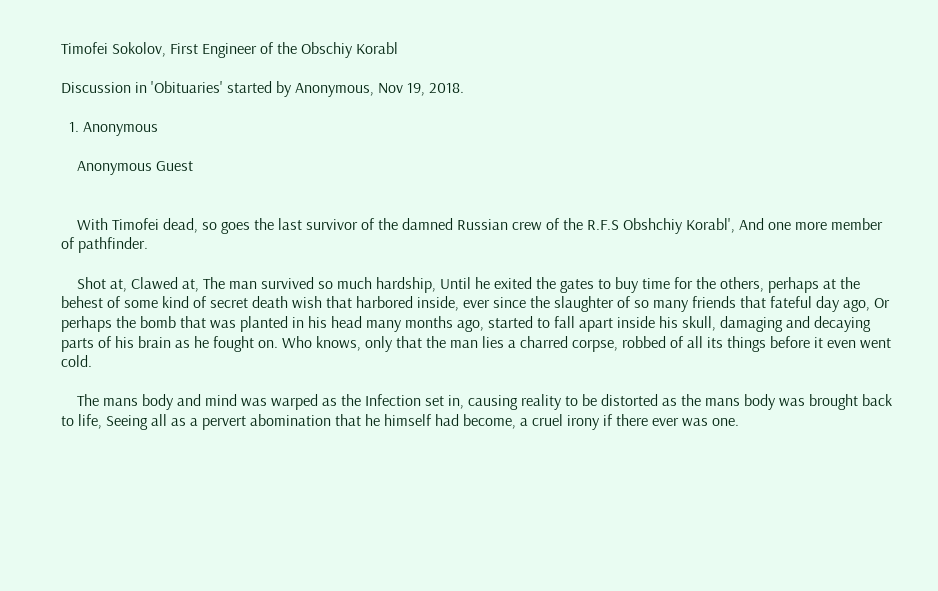Timofei Sokolov, First Engineer of the Obschiy Korabl

Discussion in 'Obituaries' started by Anonymous, Nov 19, 2018.

  1. Anonymous

    Anonymous Guest


    With Timofei dead, so goes the last survivor of the damned Russian crew of the R.F.S Obshchiy Korabl', And one more member of pathfinder.

    Shot at, Clawed at, The man survived so much hardship, Until he exited the gates to buy time for the others, perhaps at the behest of some kind of secret death wish that harbored inside, ever since the slaughter of so many friends that fateful day ago, Or perhaps the bomb that was planted in his head many months ago, started to fall apart inside his skull, damaging and decaying parts of his brain as he fought on. Who knows, only that the man lies a charred corpse, robbed of all its things before it even went cold.

    The mans body and mind was warped as the Infection set in, causing reality to be distorted as the mans body was brought back to life, Seeing all as a pervert abomination that he himself had become, a cruel irony if there ever was one.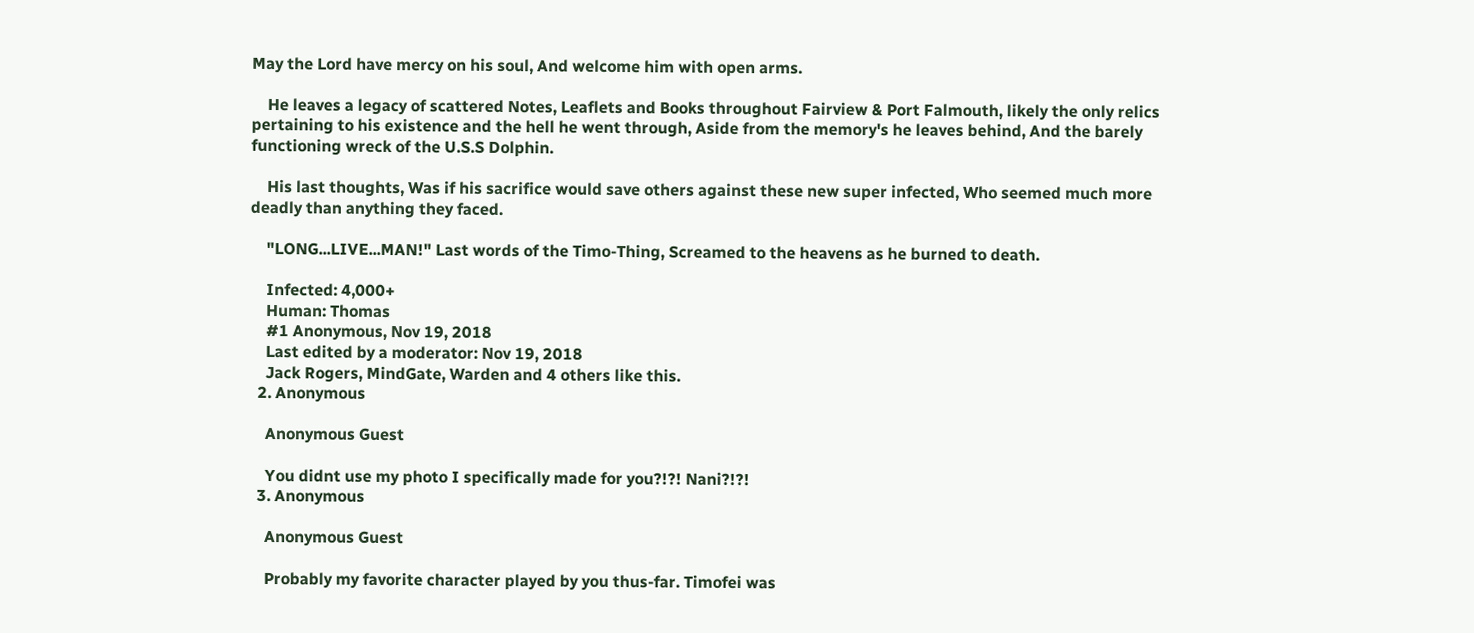May the Lord have mercy on his soul, And welcome him with open arms.

    He leaves a legacy of scattered Notes, Leaflets and Books throughout Fairview & Port Falmouth, likely the only relics pertaining to his existence and the hell he went through, Aside from the memory's he leaves behind, And the barely functioning wreck of the U.S.S Dolphin.

    His last thoughts, Was if his sacrifice would save others against these new super infected, Who seemed much more deadly than anything they faced.

    "LONG...LIVE...MAN!" Last words of the Timo-Thing, Screamed to the heavens as he burned to death.

    Infected: 4,000+
    Human: Thomas
    #1 Anonymous, Nov 19, 2018
    Last edited by a moderator: Nov 19, 2018
    Jack Rogers, MindGate, Warden and 4 others like this.
  2. Anonymous

    Anonymous Guest

    You didnt use my photo I specifically made for you?!?! Nani?!?!
  3. Anonymous

    Anonymous Guest

    Probably my favorite character played by you thus-far. Timofei was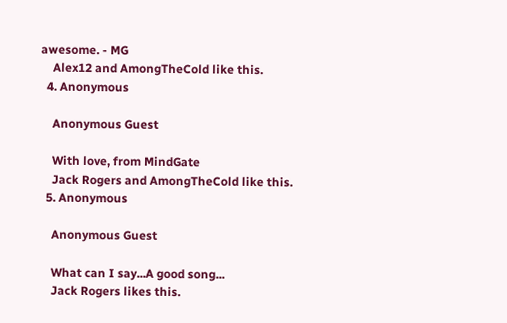awesome. - MG
    Alex12 and AmongTheCold like this.
  4. Anonymous

    Anonymous Guest

    With love, from MindGate
    Jack Rogers and AmongTheCold like this.
  5. Anonymous

    Anonymous Guest

    What can I say...A good song...
    Jack Rogers likes this.